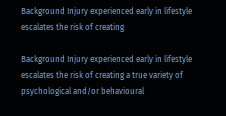Background Injury experienced early in lifestyle escalates the risk of creating

Background Injury experienced early in lifestyle escalates the risk of creating a true variety of psychological and/or behavioural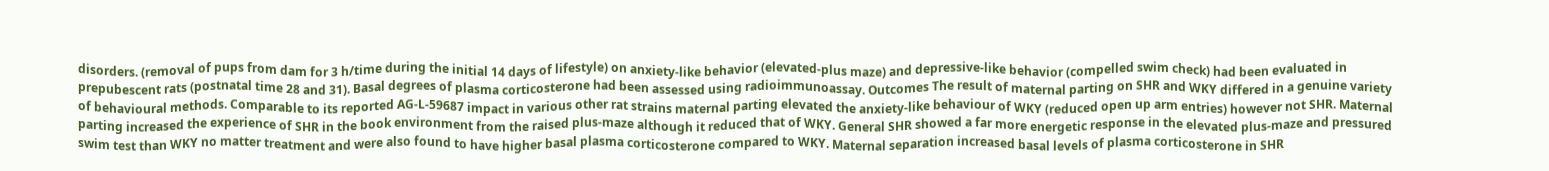disorders. (removal of pups from dam for 3 h/time during the initial 14 days of lifestyle) on anxiety-like behavior (elevated-plus maze) and depressive-like behavior (compelled swim check) had been evaluated in prepubescent rats (postnatal time 28 and 31). Basal degrees of plasma corticosterone had been assessed using radioimmunoassay. Outcomes The result of maternal parting on SHR and WKY differed in a genuine variety of behavioural methods. Comparable to its reported AG-L-59687 impact in various other rat strains maternal parting elevated the anxiety-like behaviour of WKY (reduced open up arm entries) however not SHR. Maternal parting increased the experience of SHR in the book environment from the raised plus-maze although it reduced that of WKY. General SHR showed a far more energetic response in the elevated plus-maze and pressured swim test than WKY no matter treatment and were also found to have higher basal plasma corticosterone compared to WKY. Maternal separation increased basal levels of plasma corticosterone in SHR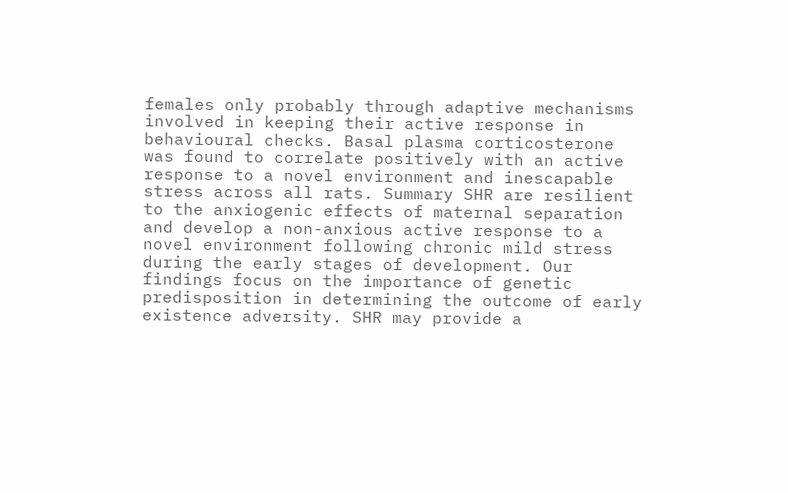females only probably through adaptive mechanisms involved in keeping their active response in behavioural checks. Basal plasma corticosterone was found to correlate positively with an active response to a novel environment and inescapable stress across all rats. Summary SHR are resilient to the anxiogenic effects of maternal separation and develop a non-anxious active response to a novel environment following chronic mild stress during the early stages of development. Our findings focus on the importance of genetic predisposition in determining the outcome of early existence adversity. SHR may provide a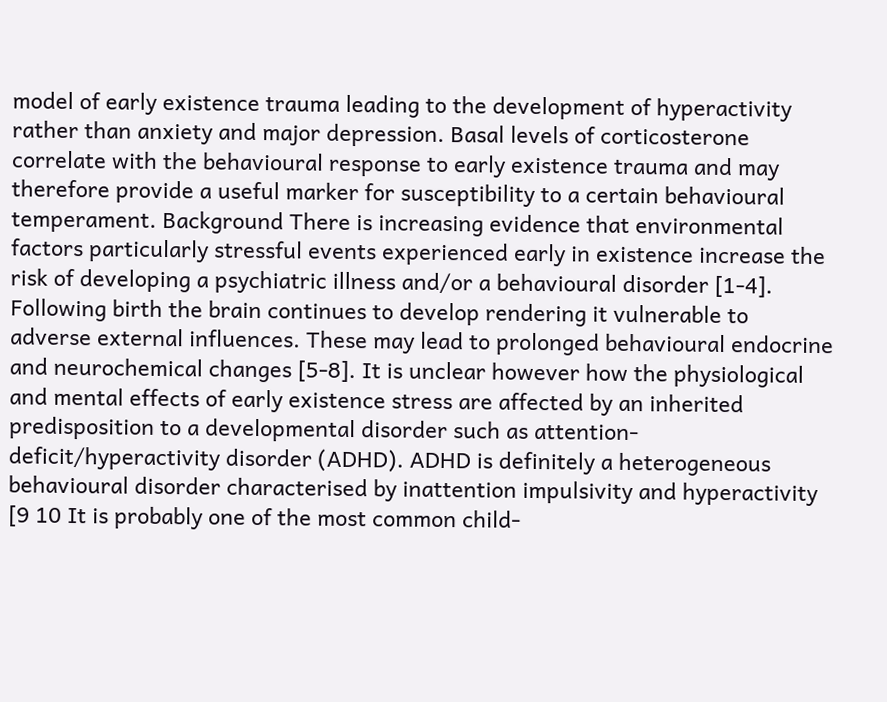model of early existence trauma leading to the development of hyperactivity rather than anxiety and major depression. Basal levels of corticosterone correlate with the behavioural response to early existence trauma and may therefore provide a useful marker for susceptibility to a certain behavioural temperament. Background There is increasing evidence that environmental factors particularly stressful events experienced early in existence increase the risk of developing a psychiatric illness and/or a behavioural disorder [1-4]. Following birth the brain continues to develop rendering it vulnerable to adverse external influences. These may lead to prolonged behavioural endocrine and neurochemical changes [5-8]. It is unclear however how the physiological and mental effects of early existence stress are affected by an inherited predisposition to a developmental disorder such as attention-deficit/hyperactivity disorder (ADHD). ADHD is definitely a heterogeneous behavioural disorder characterised by inattention impulsivity and hyperactivity [9 10 It is probably one of the most common child-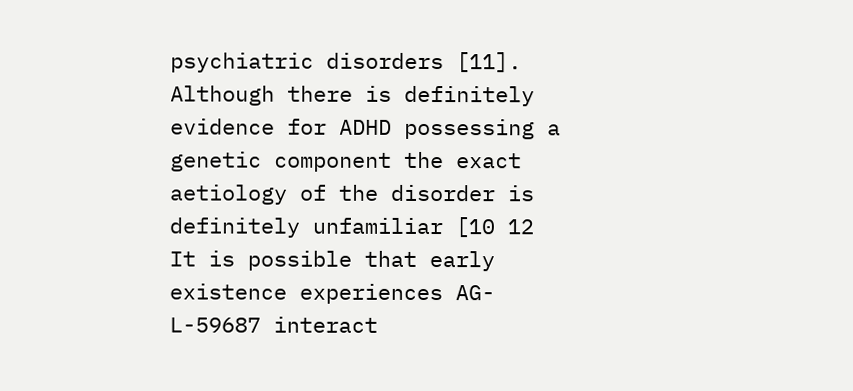psychiatric disorders [11]. Although there is definitely evidence for ADHD possessing a genetic component the exact aetiology of the disorder is definitely unfamiliar [10 12 It is possible that early existence experiences AG-L-59687 interact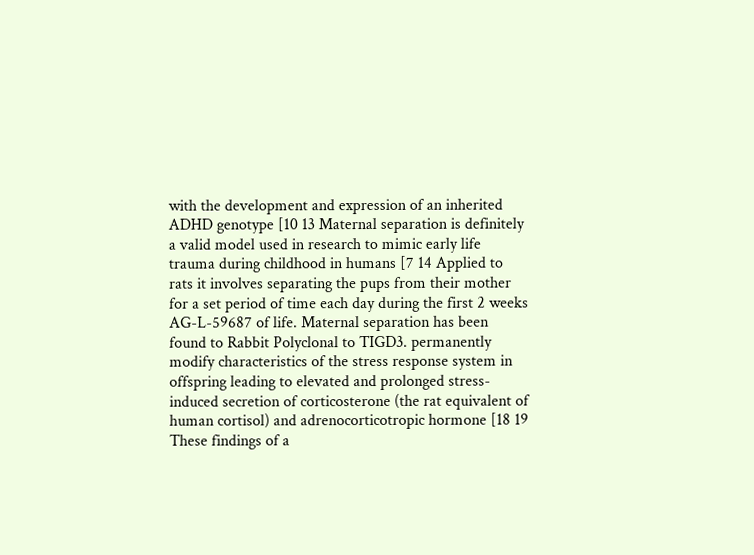with the development and expression of an inherited ADHD genotype [10 13 Maternal separation is definitely a valid model used in research to mimic early life trauma during childhood in humans [7 14 Applied to rats it involves separating the pups from their mother for a set period of time each day during the first 2 weeks AG-L-59687 of life. Maternal separation has been found to Rabbit Polyclonal to TIGD3. permanently modify characteristics of the stress response system in offspring leading to elevated and prolonged stress-induced secretion of corticosterone (the rat equivalent of human cortisol) and adrenocorticotropic hormone [18 19 These findings of a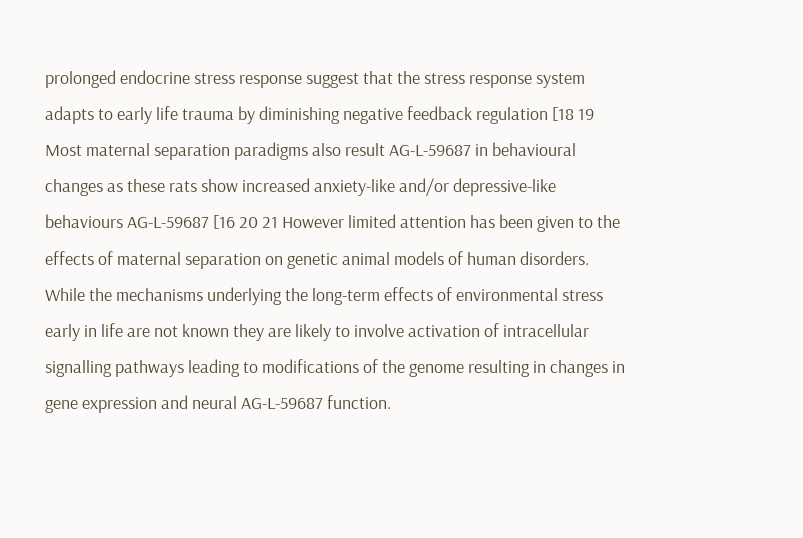prolonged endocrine stress response suggest that the stress response system adapts to early life trauma by diminishing negative feedback regulation [18 19 Most maternal separation paradigms also result AG-L-59687 in behavioural changes as these rats show increased anxiety-like and/or depressive-like behaviours AG-L-59687 [16 20 21 However limited attention has been given to the effects of maternal separation on genetic animal models of human disorders. While the mechanisms underlying the long-term effects of environmental stress early in life are not known they are likely to involve activation of intracellular signalling pathways leading to modifications of the genome resulting in changes in gene expression and neural AG-L-59687 function.